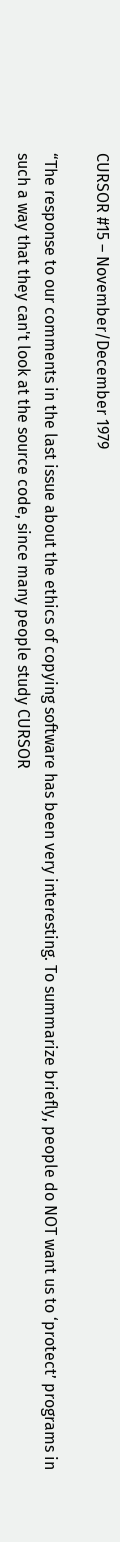CURSOR #15 – November/December 1979

“The response to our comments in the last issue about the ethics of copying software has been very interesting. To summarize briefly, people do NOT want us to ‘protect’ programs in such a way that they can't look at the source code, since many people study CURSOR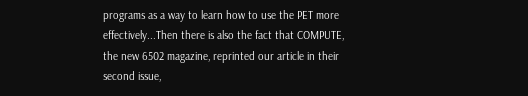programs as a way to learn how to use the PET more effectively...Then there is also the fact that COMPUTE, the new 6502 magazine, reprinted our article in their second issue,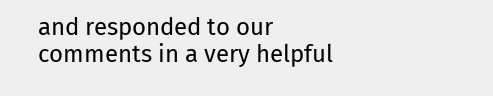and responded to our comments in a very helpful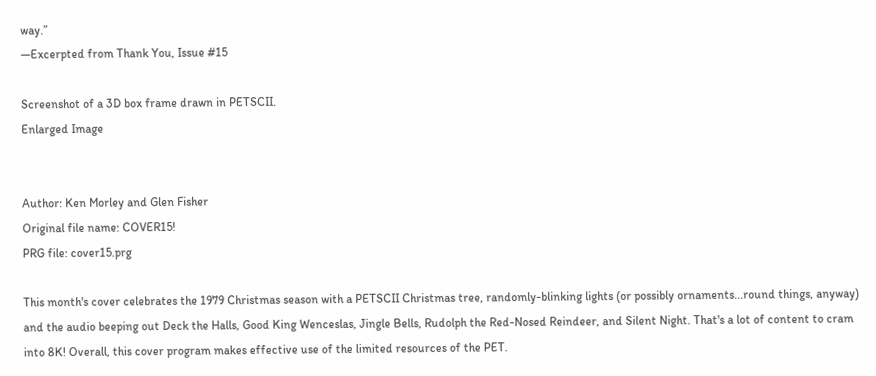way.”
—Excerpted from Thank You, Issue #15

Screenshot of a 3D box frame drawn in PETSCII.
Enlarged Image


Author: Ken Morley and Glen Fisher
Original file name: COVER15!
PRG file: cover15.prg

This month's cover celebrates the 1979 Christmas season with a PETSCII Christmas tree, randomly-blinking lights (or possibly ornaments...round things, anyway) and the audio beeping out Deck the Halls, Good King Wenceslas, Jingle Bells, Rudolph the Red-Nosed Reindeer, and Silent Night. That's a lot of content to cram into 8K! Overall, this cover program makes effective use of the limited resources of the PET.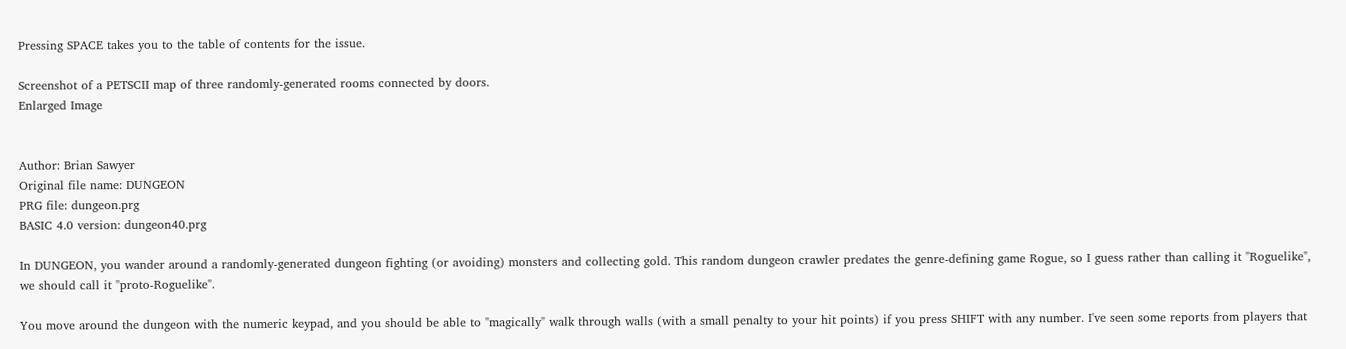Pressing SPACE takes you to the table of contents for the issue.

Screenshot of a PETSCII map of three randomly-generated rooms connected by doors.
Enlarged Image


Author: Brian Sawyer
Original file name: DUNGEON
PRG file: dungeon.prg
BASIC 4.0 version: dungeon40.prg

In DUNGEON, you wander around a randomly-generated dungeon fighting (or avoiding) monsters and collecting gold. This random dungeon crawler predates the genre-defining game Rogue, so I guess rather than calling it "Roguelike", we should call it "proto-Roguelike".

You move around the dungeon with the numeric keypad, and you should be able to "magically" walk through walls (with a small penalty to your hit points) if you press SHIFT with any number. I've seen some reports from players that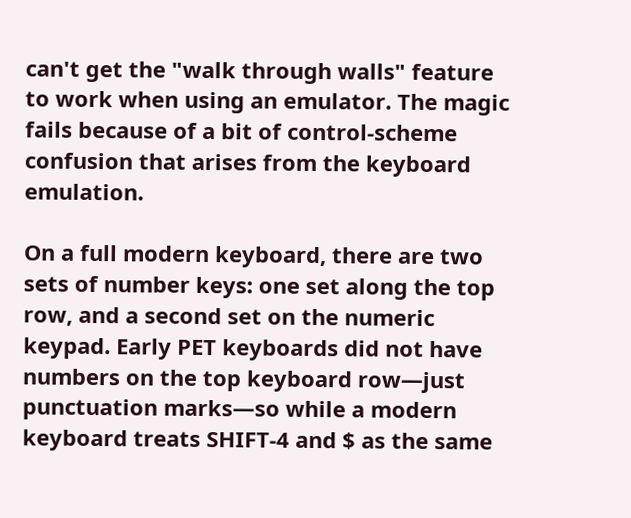can't get the "walk through walls" feature to work when using an emulator. The magic fails because of a bit of control-scheme confusion that arises from the keyboard emulation.

On a full modern keyboard, there are two sets of number keys: one set along the top row, and a second set on the numeric keypad. Early PET keyboards did not have numbers on the top keyboard row—just punctuation marks—so while a modern keyboard treats SHIFT-4 and $ as the same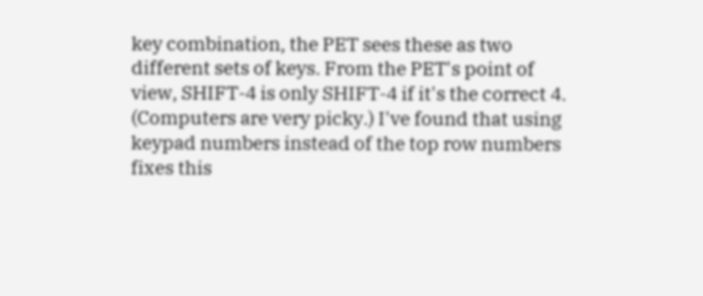key combination, the PET sees these as two different sets of keys. From the PET's point of view, SHIFT-4 is only SHIFT-4 if it's the correct 4. (Computers are very picky.) I've found that using keypad numbers instead of the top row numbers fixes this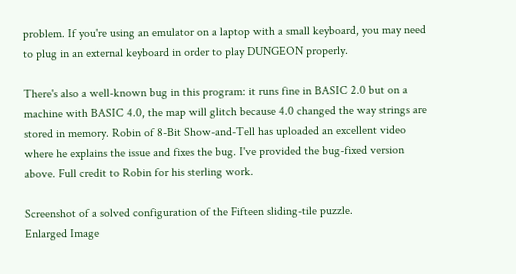problem. If you're using an emulator on a laptop with a small keyboard, you may need to plug in an external keyboard in order to play DUNGEON properly.

There's also a well-known bug in this program: it runs fine in BASIC 2.0 but on a machine with BASIC 4.0, the map will glitch because 4.0 changed the way strings are stored in memory. Robin of 8-Bit Show-and-Tell has uploaded an excellent video where he explains the issue and fixes the bug. I've provided the bug-fixed version above. Full credit to Robin for his sterling work.

Screenshot of a solved configuration of the Fifteen sliding-tile puzzle.
Enlarged Image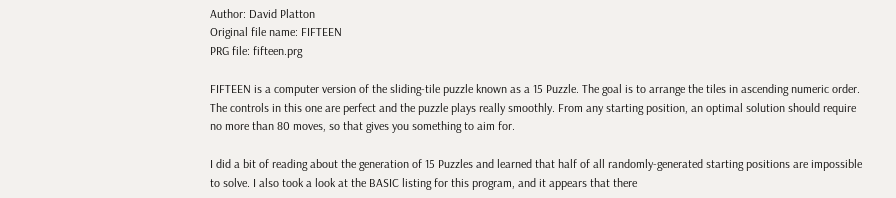Author: David Platton
Original file name: FIFTEEN
PRG file: fifteen.prg

FIFTEEN is a computer version of the sliding-tile puzzle known as a 15 Puzzle. The goal is to arrange the tiles in ascending numeric order. The controls in this one are perfect and the puzzle plays really smoothly. From any starting position, an optimal solution should require no more than 80 moves, so that gives you something to aim for.

I did a bit of reading about the generation of 15 Puzzles and learned that half of all randomly-generated starting positions are impossible to solve. I also took a look at the BASIC listing for this program, and it appears that there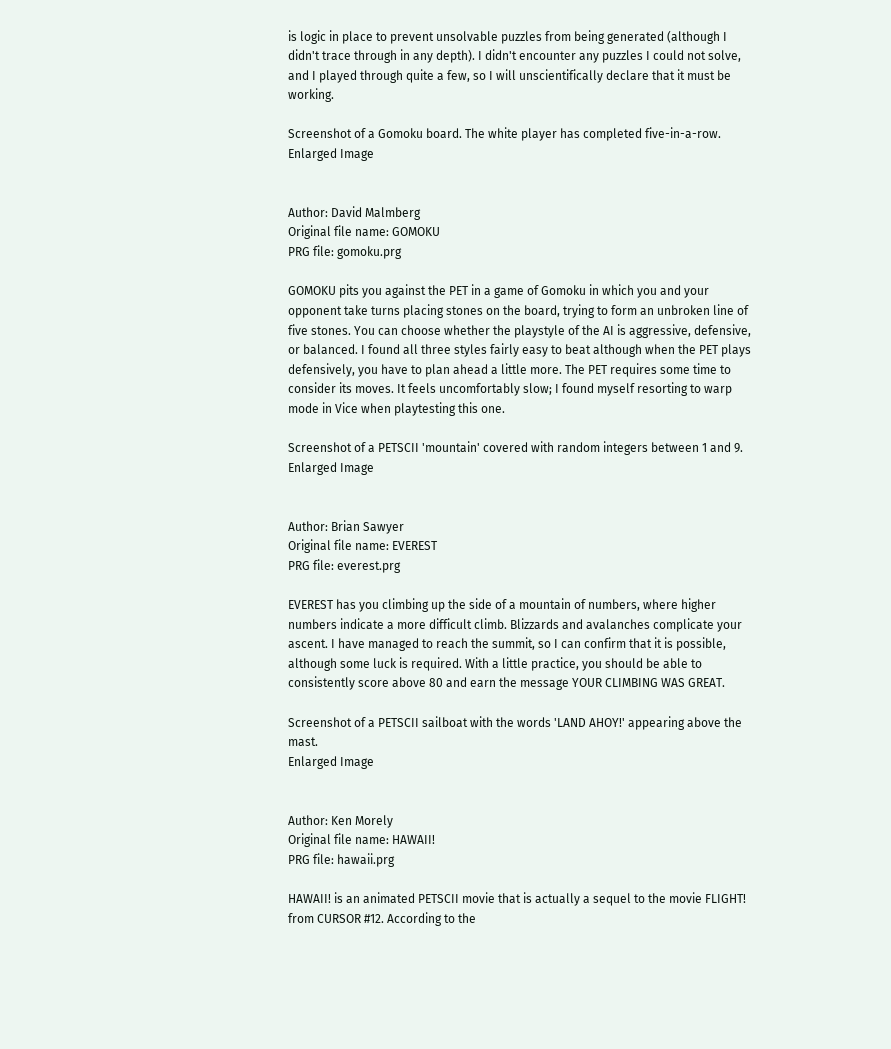is logic in place to prevent unsolvable puzzles from being generated (although I didn't trace through in any depth). I didn't encounter any puzzles I could not solve, and I played through quite a few, so I will unscientifically declare that it must be working.

Screenshot of a Gomoku board. The white player has completed five-in-a-row.
Enlarged Image


Author: David Malmberg
Original file name: GOMOKU
PRG file: gomoku.prg

GOMOKU pits you against the PET in a game of Gomoku in which you and your opponent take turns placing stones on the board, trying to form an unbroken line of five stones. You can choose whether the playstyle of the AI is aggressive, defensive, or balanced. I found all three styles fairly easy to beat although when the PET plays defensively, you have to plan ahead a little more. The PET requires some time to consider its moves. It feels uncomfortably slow; I found myself resorting to warp mode in Vice when playtesting this one.

Screenshot of a PETSCII 'mountain' covered with random integers between 1 and 9.
Enlarged Image


Author: Brian Sawyer
Original file name: EVEREST
PRG file: everest.prg

EVEREST has you climbing up the side of a mountain of numbers, where higher numbers indicate a more difficult climb. Blizzards and avalanches complicate your ascent. I have managed to reach the summit, so I can confirm that it is possible, although some luck is required. With a little practice, you should be able to consistently score above 80 and earn the message YOUR CLIMBING WAS GREAT.

Screenshot of a PETSCII sailboat with the words 'LAND AHOY!' appearing above the mast.
Enlarged Image


Author: Ken Morely
Original file name: HAWAII!
PRG file: hawaii.prg

HAWAII! is an animated PETSCII movie that is actually a sequel to the movie FLIGHT! from CURSOR #12. According to the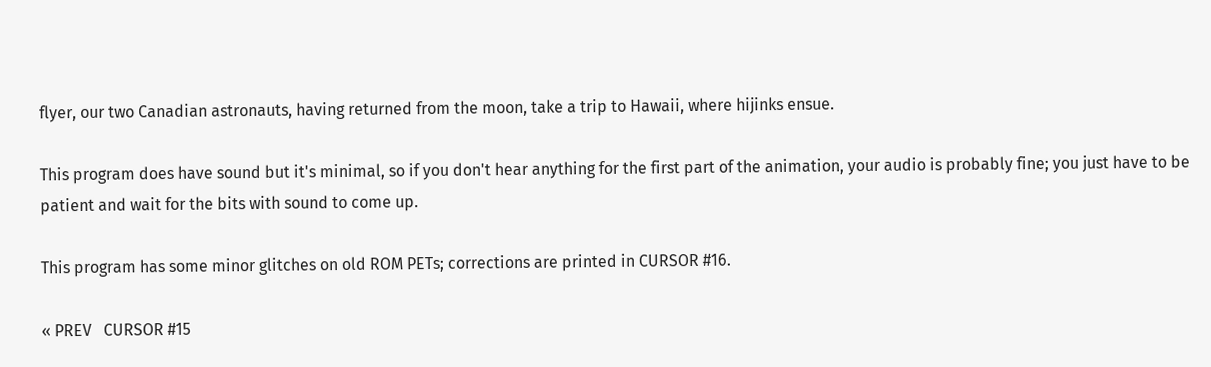flyer, our two Canadian astronauts, having returned from the moon, take a trip to Hawaii, where hijinks ensue.

This program does have sound but it's minimal, so if you don't hear anything for the first part of the animation, your audio is probably fine; you just have to be patient and wait for the bits with sound to come up.

This program has some minor glitches on old ROM PETs; corrections are printed in CURSOR #16.

« PREV   CURSOR #15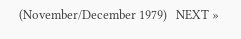(November/December 1979)   NEXT »